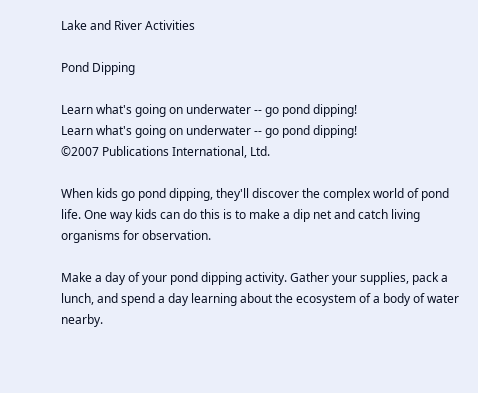Lake and River Activities

Pond Dipping

Learn what's going on underwater -- go pond dipping!
Learn what's going on underwater -- go pond dipping!
©2007 Publications International, Ltd.

When kids go pond dipping, they'll discover the complex world of pond life. One way kids can do this is to make a dip net and catch living organisms for observation.

Make a day of your pond dipping activity. Gather your supplies, pack a lunch, and spend a day learning about the ecosystem of a body of water nearby.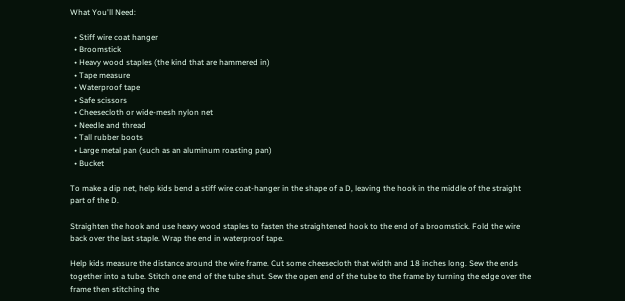What You'll Need:

  • Stiff wire coat hanger
  • Broomstick
  • Heavy wood staples (the kind that are hammered in)
  • Tape measure
  • Waterproof tape
  • Safe scissors
  • Cheesecloth or wide-mesh nylon net
  • Needle and thread
  • Tall rubber boots
  • Large metal pan (such as an aluminum roasting pan)
  • Bucket

To make a dip net, help kids bend a stiff wire coat-hanger in the shape of a D, leaving the hook in the middle of the straight part of the D.

Straighten the hook and use heavy wood staples to fasten the straightened hook to the end of a broomstick. Fold the wire back over the last staple. Wrap the end in waterproof tape.

Help kids measure the distance around the wire frame. Cut some cheesecloth that width and 18 inches long. Sew the ends together into a tube. Stitch one end of the tube shut. Sew the open end of the tube to the frame by turning the edge over the frame then stitching the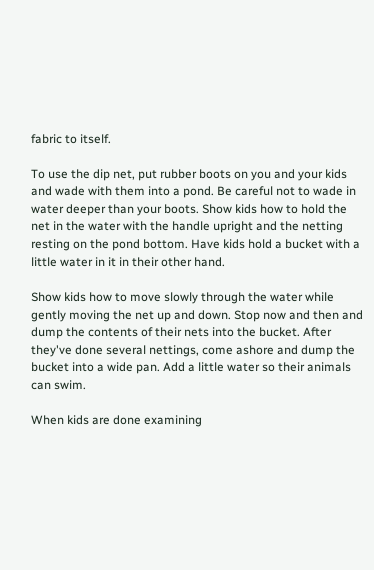fabric to itself.

To use the dip net, put rubber boots on you and your kids and wade with them into a pond. Be careful not to wade in water deeper than your boots. Show kids how to hold the net in the water with the handle upright and the netting resting on the pond bottom. Have kids hold a bucket with a little water in it in their other hand.

Show kids how to move slowly through the water while gently moving the net up and down. Stop now and then and dump the contents of their nets into the bucket. After they've done several nettings, come ashore and dump the bucket into a wide pan. Add a little water so their animals can swim.

When kids are done examining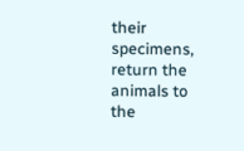their specimens, return the animals to the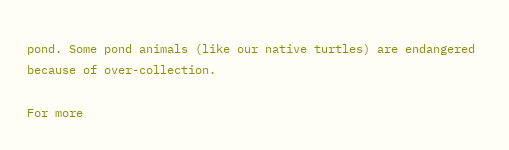pond. Some pond animals (like our native turtles) are endangered because of over-collection.

For more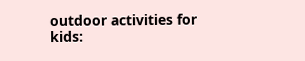outdoor activities for kids: